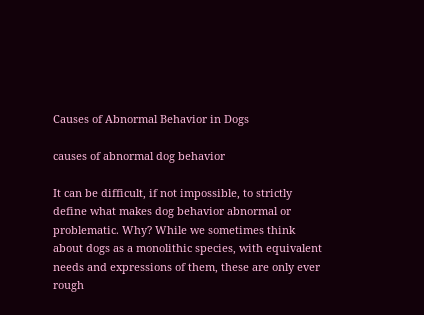Causes of Abnormal Behavior in Dogs

causes of abnormal dog behavior

It can be difficult, if not impossible, to strictly define what makes dog behavior abnormal or problematic. Why? While we sometimes think about dogs as a monolithic species, with equivalent needs and expressions of them, these are only ever rough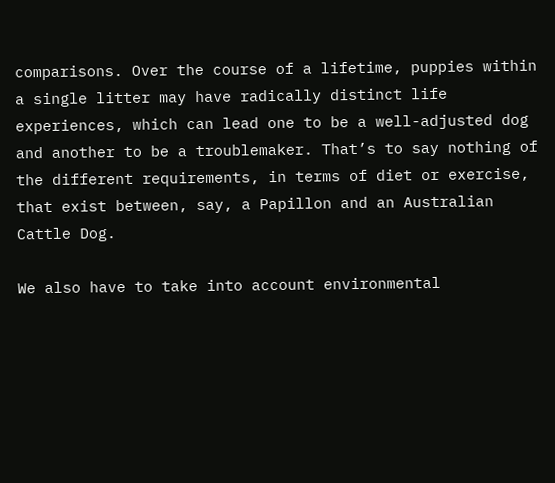comparisons. Over the course of a lifetime, puppies within a single litter may have radically distinct life experiences, which can lead one to be a well-adjusted dog and another to be a troublemaker. That’s to say nothing of the different requirements, in terms of diet or exercise, that exist between, say, a Papillon and an Australian Cattle Dog.

We also have to take into account environmental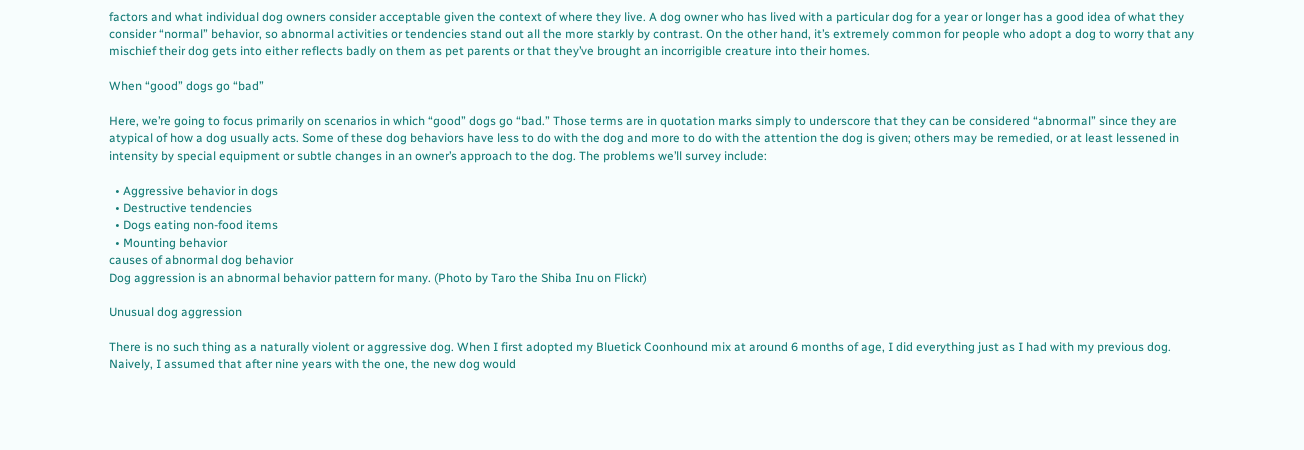factors and what individual dog owners consider acceptable given the context of where they live. A dog owner who has lived with a particular dog for a year or longer has a good idea of what they consider “normal” behavior, so abnormal activities or tendencies stand out all the more starkly by contrast. On the other hand, it’s extremely common for people who adopt a dog to worry that any mischief their dog gets into either reflects badly on them as pet parents or that they’ve brought an incorrigible creature into their homes.

When “good” dogs go “bad”

Here, we’re going to focus primarily on scenarios in which “good” dogs go “bad.” Those terms are in quotation marks simply to underscore that they can be considered “abnormal” since they are atypical of how a dog usually acts. Some of these dog behaviors have less to do with the dog and more to do with the attention the dog is given; others may be remedied, or at least lessened in intensity by special equipment or subtle changes in an owner’s approach to the dog. The problems we’ll survey include:

  • Aggressive behavior in dogs
  • Destructive tendencies
  • Dogs eating non-food items
  • Mounting behavior
causes of abnormal dog behavior
Dog aggression is an abnormal behavior pattern for many. (Photo by Taro the Shiba Inu on Flickr)

Unusual dog aggression

There is no such thing as a naturally violent or aggressive dog. When I first adopted my Bluetick Coonhound mix at around 6 months of age, I did everything just as I had with my previous dog. Naively, I assumed that after nine years with the one, the new dog would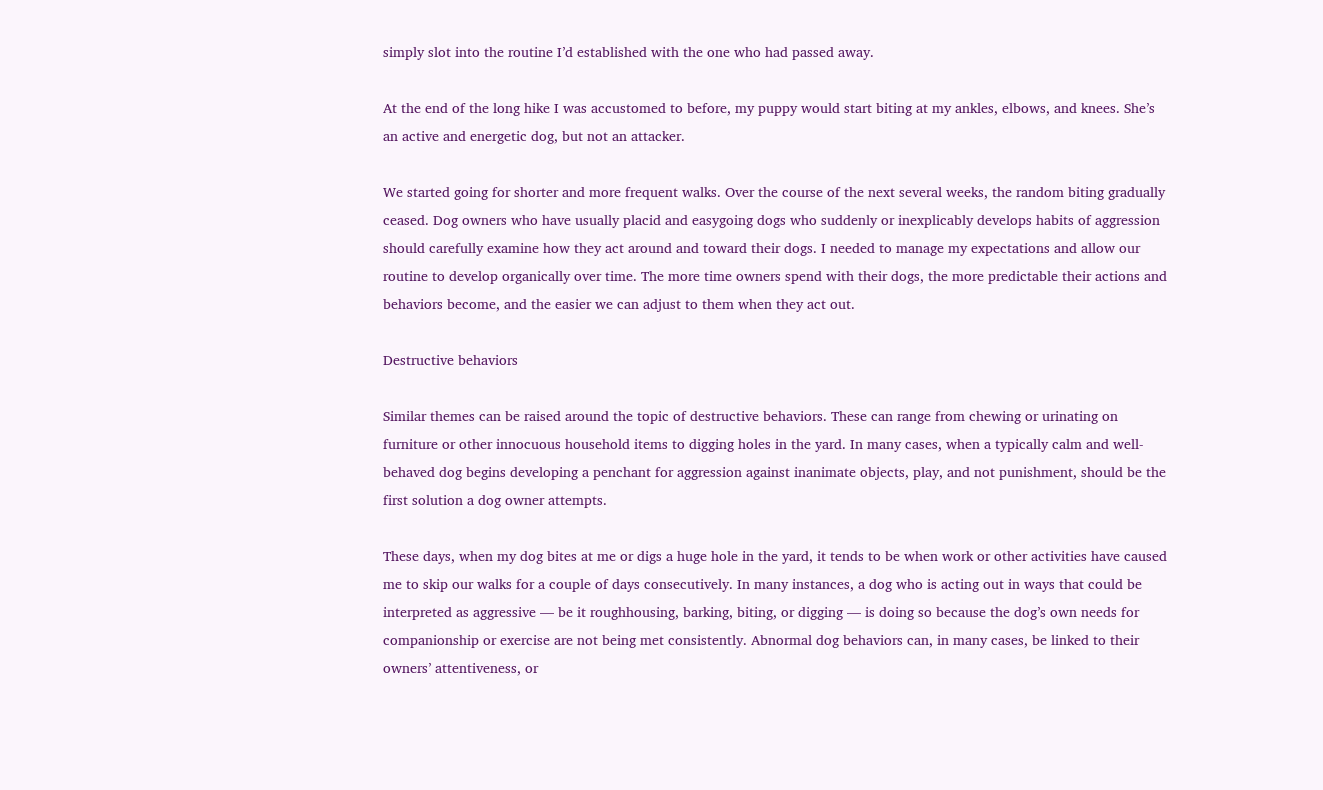simply slot into the routine I’d established with the one who had passed away.

At the end of the long hike I was accustomed to before, my puppy would start biting at my ankles, elbows, and knees. She’s an active and energetic dog, but not an attacker.

We started going for shorter and more frequent walks. Over the course of the next several weeks, the random biting gradually ceased. Dog owners who have usually placid and easygoing dogs who suddenly or inexplicably develops habits of aggression should carefully examine how they act around and toward their dogs. I needed to manage my expectations and allow our routine to develop organically over time. The more time owners spend with their dogs, the more predictable their actions and behaviors become, and the easier we can adjust to them when they act out.

Destructive behaviors

Similar themes can be raised around the topic of destructive behaviors. These can range from chewing or urinating on furniture or other innocuous household items to digging holes in the yard. In many cases, when a typically calm and well-behaved dog begins developing a penchant for aggression against inanimate objects, play, and not punishment, should be the first solution a dog owner attempts.

These days, when my dog bites at me or digs a huge hole in the yard, it tends to be when work or other activities have caused me to skip our walks for a couple of days consecutively. In many instances, a dog who is acting out in ways that could be interpreted as aggressive — be it roughhousing, barking, biting, or digging — is doing so because the dog’s own needs for companionship or exercise are not being met consistently. Abnormal dog behaviors can, in many cases, be linked to their owners’ attentiveness, or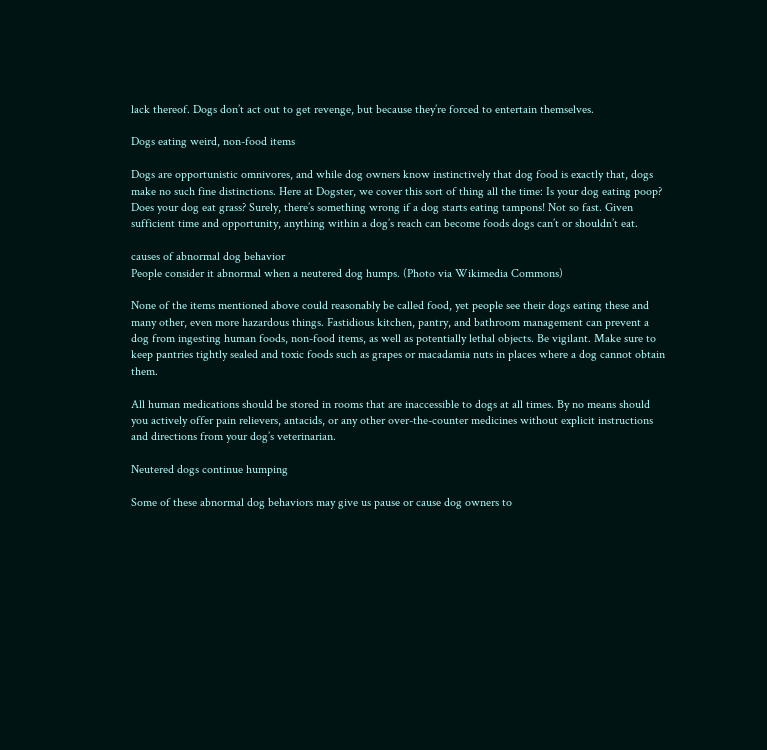lack thereof. Dogs don’t act out to get revenge, but because they’re forced to entertain themselves.

Dogs eating weird, non-food items

Dogs are opportunistic omnivores, and while dog owners know instinctively that dog food is exactly that, dogs make no such fine distinctions. Here at Dogster, we cover this sort of thing all the time: Is your dog eating poop? Does your dog eat grass? Surely, there’s something wrong if a dog starts eating tampons! Not so fast. Given sufficient time and opportunity, anything within a dog’s reach can become foods dogs can’t or shouldn’t eat.

causes of abnormal dog behavior
People consider it abnormal when a neutered dog humps. (Photo via Wikimedia Commons)

None of the items mentioned above could reasonably be called food, yet people see their dogs eating these and many other, even more hazardous things. Fastidious kitchen, pantry, and bathroom management can prevent a dog from ingesting human foods, non-food items, as well as potentially lethal objects. Be vigilant. Make sure to keep pantries tightly sealed and toxic foods such as grapes or macadamia nuts in places where a dog cannot obtain them.

All human medications should be stored in rooms that are inaccessible to dogs at all times. By no means should you actively offer pain relievers, antacids, or any other over-the-counter medicines without explicit instructions and directions from your dog’s veterinarian.

Neutered dogs continue humping

Some of these abnormal dog behaviors may give us pause or cause dog owners to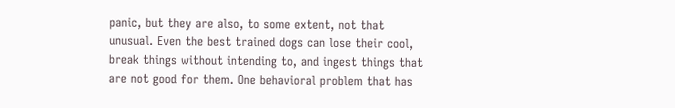panic, but they are also, to some extent, not that unusual. Even the best trained dogs can lose their cool, break things without intending to, and ingest things that are not good for them. One behavioral problem that has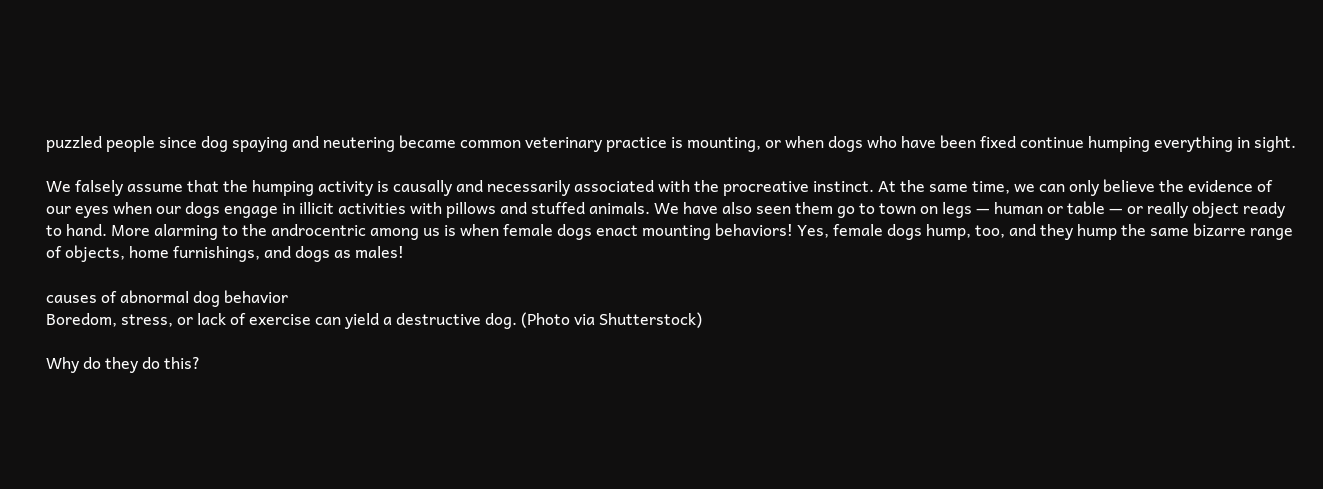puzzled people since dog spaying and neutering became common veterinary practice is mounting, or when dogs who have been fixed continue humping everything in sight.

We falsely assume that the humping activity is causally and necessarily associated with the procreative instinct. At the same time, we can only believe the evidence of our eyes when our dogs engage in illicit activities with pillows and stuffed animals. We have also seen them go to town on legs — human or table — or really object ready to hand. More alarming to the androcentric among us is when female dogs enact mounting behaviors! Yes, female dogs hump, too, and they hump the same bizarre range of objects, home furnishings, and dogs as males!

causes of abnormal dog behavior
Boredom, stress, or lack of exercise can yield a destructive dog. (Photo via Shutterstock)

Why do they do this?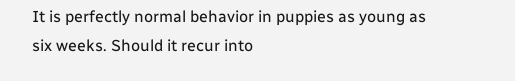It is perfectly normal behavior in puppies as young as six weeks. Should it recur into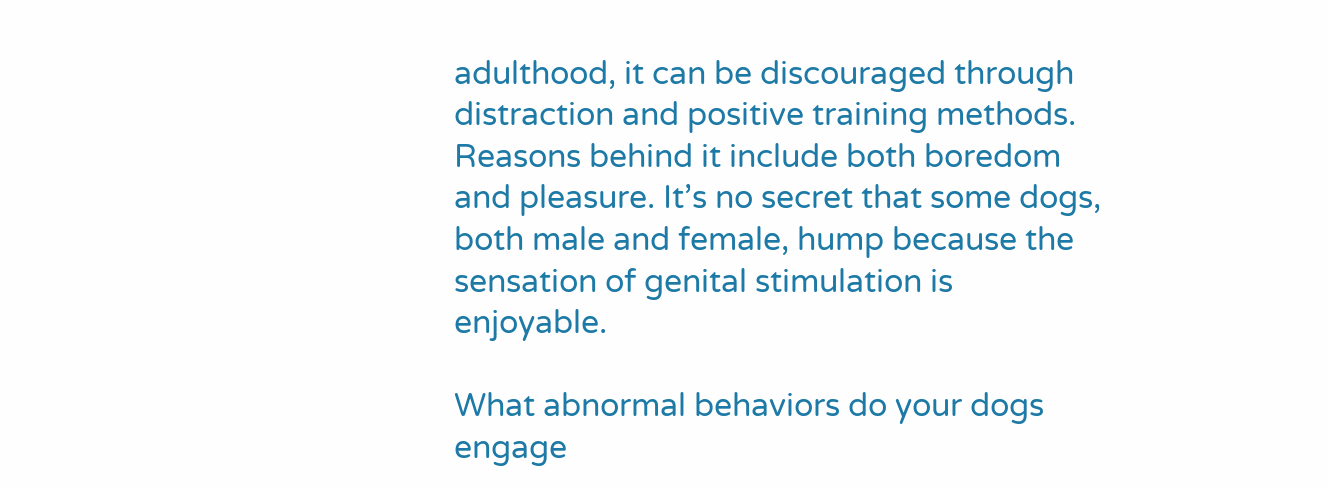adulthood, it can be discouraged through distraction and positive training methods. Reasons behind it include both boredom and pleasure. It’s no secret that some dogs, both male and female, hump because the sensation of genital stimulation is enjoyable.

What abnormal behaviors do your dogs engage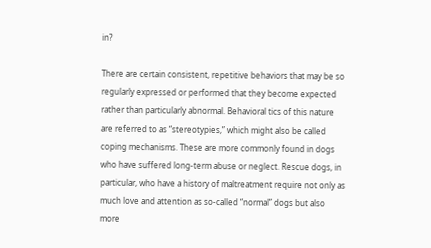in?

There are certain consistent, repetitive behaviors that may be so regularly expressed or performed that they become expected rather than particularly abnormal. Behavioral tics of this nature are referred to as “stereotypies,” which might also be called coping mechanisms. These are more commonly found in dogs who have suffered long-term abuse or neglect. Rescue dogs, in particular, who have a history of maltreatment require not only as much love and attention as so-called “normal” dogs but also more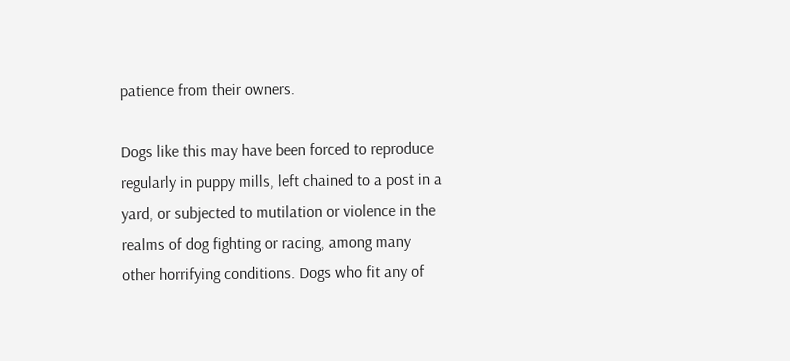patience from their owners.

Dogs like this may have been forced to reproduce regularly in puppy mills, left chained to a post in a yard, or subjected to mutilation or violence in the realms of dog fighting or racing, among many other horrifying conditions. Dogs who fit any of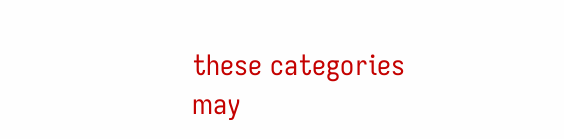these categories may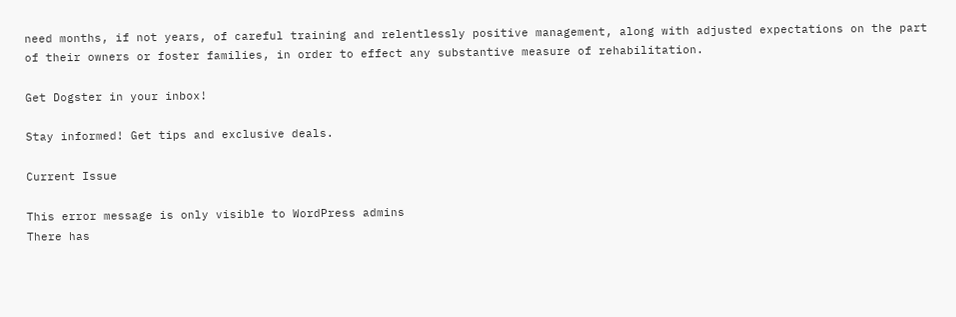need months, if not years, of careful training and relentlessly positive management, along with adjusted expectations on the part of their owners or foster families, in order to effect any substantive measure of rehabilitation.

Get Dogster in your inbox!

Stay informed! Get tips and exclusive deals.

Current Issue

This error message is only visible to WordPress admins
There has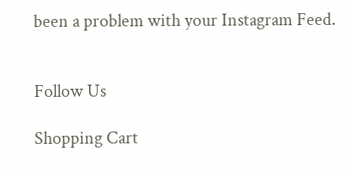been a problem with your Instagram Feed.


Follow Us

Shopping Cart